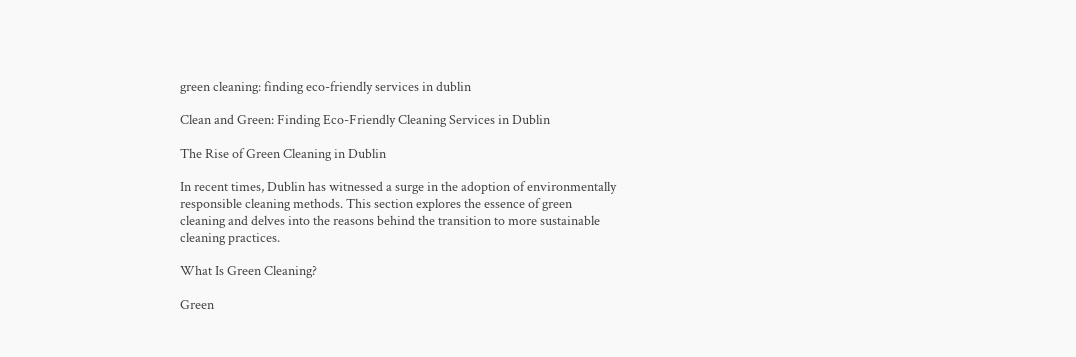green cleaning: finding eco-friendly services in dublin

Clean and Green: Finding Eco-Friendly Cleaning Services in Dublin

The Rise of Green Cleaning in Dublin

In recent times, Dublin has witnessed a surge in the adoption of environmentally responsible cleaning methods. This section explores the essence of green cleaning and delves into the reasons behind the transition to more sustainable cleaning practices.

What Is Green Cleaning?

Green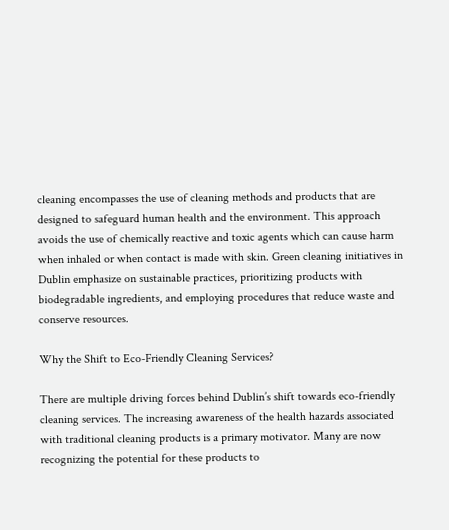cleaning encompasses the use of cleaning methods and products that are designed to safeguard human health and the environment. This approach avoids the use of chemically reactive and toxic agents which can cause harm when inhaled or when contact is made with skin. Green cleaning initiatives in Dublin emphasize on sustainable practices, prioritizing products with biodegradable ingredients, and employing procedures that reduce waste and conserve resources.

Why the Shift to Eco-Friendly Cleaning Services?

There are multiple driving forces behind Dublin’s shift towards eco-friendly cleaning services. The increasing awareness of the health hazards associated with traditional cleaning products is a primary motivator. Many are now recognizing the potential for these products to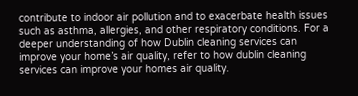contribute to indoor air pollution and to exacerbate health issues such as asthma, allergies, and other respiratory conditions. For a deeper understanding of how Dublin cleaning services can improve your home’s air quality, refer to how dublin cleaning services can improve your homes air quality.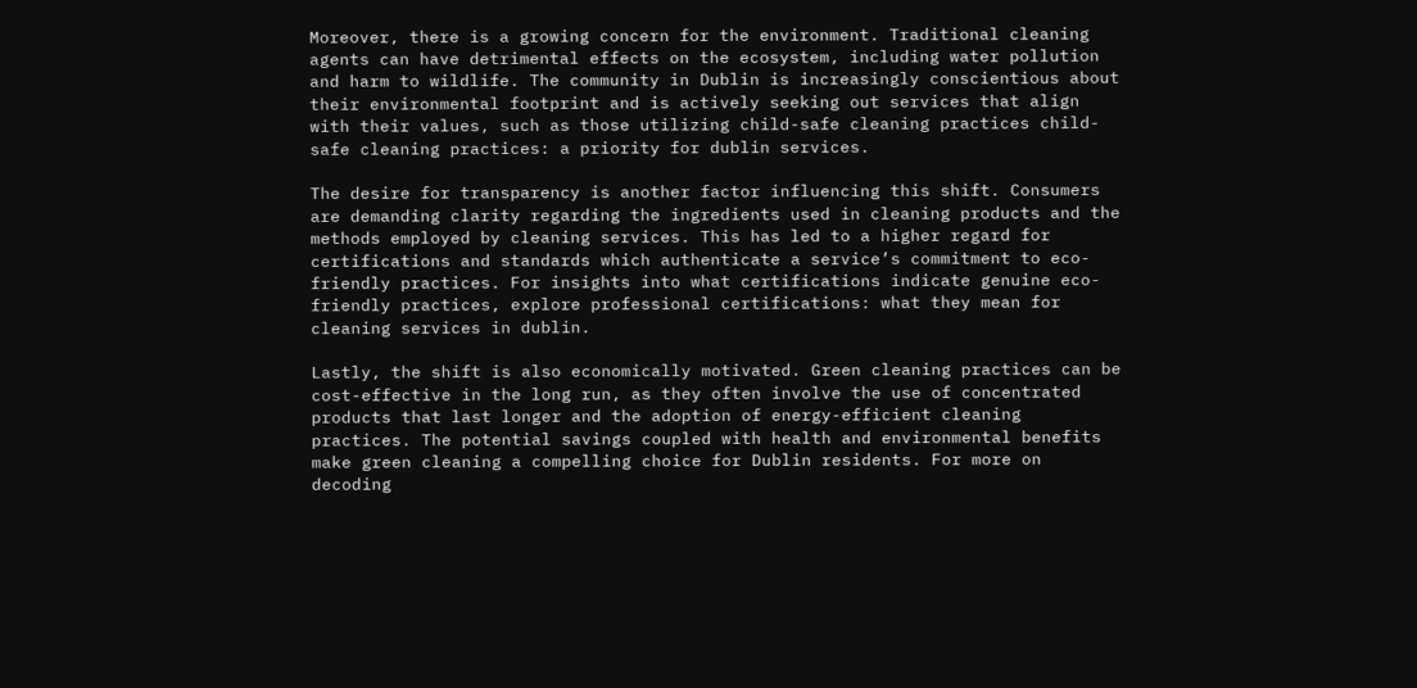Moreover, there is a growing concern for the environment. Traditional cleaning agents can have detrimental effects on the ecosystem, including water pollution and harm to wildlife. The community in Dublin is increasingly conscientious about their environmental footprint and is actively seeking out services that align with their values, such as those utilizing child-safe cleaning practices child-safe cleaning practices: a priority for dublin services.

The desire for transparency is another factor influencing this shift. Consumers are demanding clarity regarding the ingredients used in cleaning products and the methods employed by cleaning services. This has led to a higher regard for certifications and standards which authenticate a service’s commitment to eco-friendly practices. For insights into what certifications indicate genuine eco-friendly practices, explore professional certifications: what they mean for cleaning services in dublin.

Lastly, the shift is also economically motivated. Green cleaning practices can be cost-effective in the long run, as they often involve the use of concentrated products that last longer and the adoption of energy-efficient cleaning practices. The potential savings coupled with health and environmental benefits make green cleaning a compelling choice for Dublin residents. For more on decoding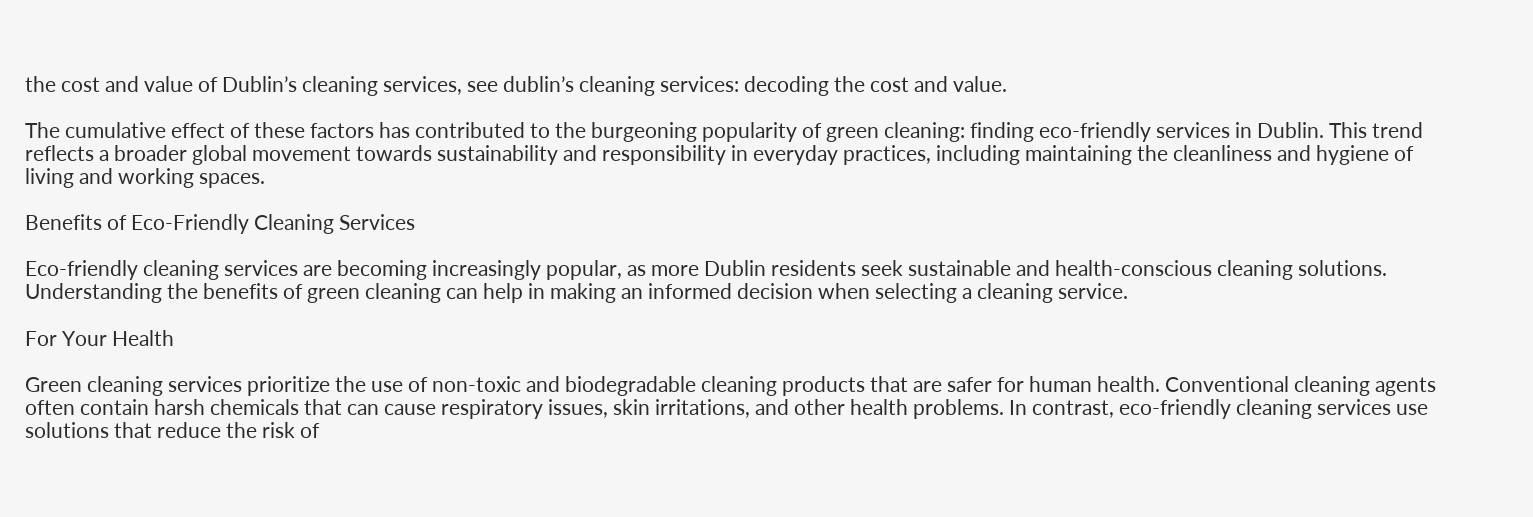the cost and value of Dublin’s cleaning services, see dublin’s cleaning services: decoding the cost and value.

The cumulative effect of these factors has contributed to the burgeoning popularity of green cleaning: finding eco-friendly services in Dublin. This trend reflects a broader global movement towards sustainability and responsibility in everyday practices, including maintaining the cleanliness and hygiene of living and working spaces.

Benefits of Eco-Friendly Cleaning Services

Eco-friendly cleaning services are becoming increasingly popular, as more Dublin residents seek sustainable and health-conscious cleaning solutions. Understanding the benefits of green cleaning can help in making an informed decision when selecting a cleaning service.

For Your Health

Green cleaning services prioritize the use of non-toxic and biodegradable cleaning products that are safer for human health. Conventional cleaning agents often contain harsh chemicals that can cause respiratory issues, skin irritations, and other health problems. In contrast, eco-friendly cleaning services use solutions that reduce the risk of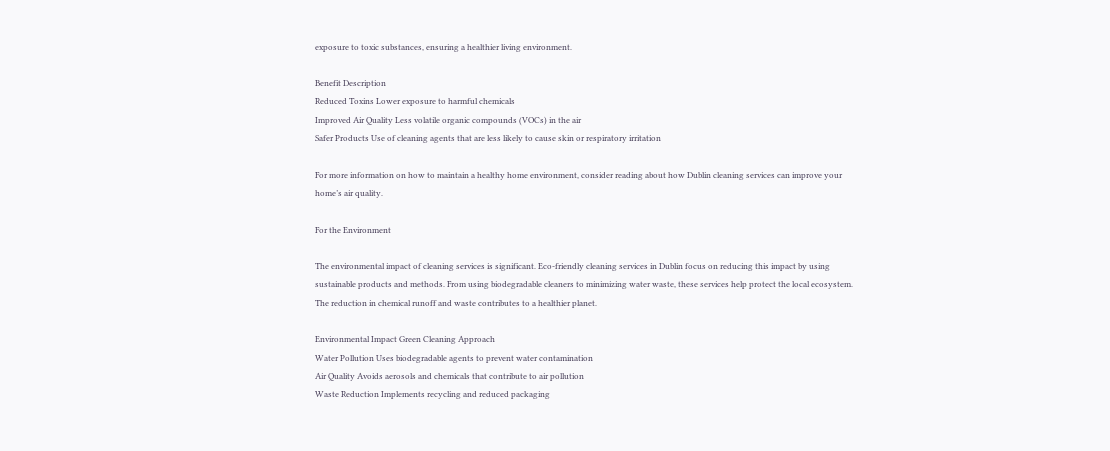exposure to toxic substances, ensuring a healthier living environment.

Benefit Description
Reduced Toxins Lower exposure to harmful chemicals
Improved Air Quality Less volatile organic compounds (VOCs) in the air
Safer Products Use of cleaning agents that are less likely to cause skin or respiratory irritation

For more information on how to maintain a healthy home environment, consider reading about how Dublin cleaning services can improve your home’s air quality.

For the Environment

The environmental impact of cleaning services is significant. Eco-friendly cleaning services in Dublin focus on reducing this impact by using sustainable products and methods. From using biodegradable cleaners to minimizing water waste, these services help protect the local ecosystem. The reduction in chemical runoff and waste contributes to a healthier planet.

Environmental Impact Green Cleaning Approach
Water Pollution Uses biodegradable agents to prevent water contamination
Air Quality Avoids aerosols and chemicals that contribute to air pollution
Waste Reduction Implements recycling and reduced packaging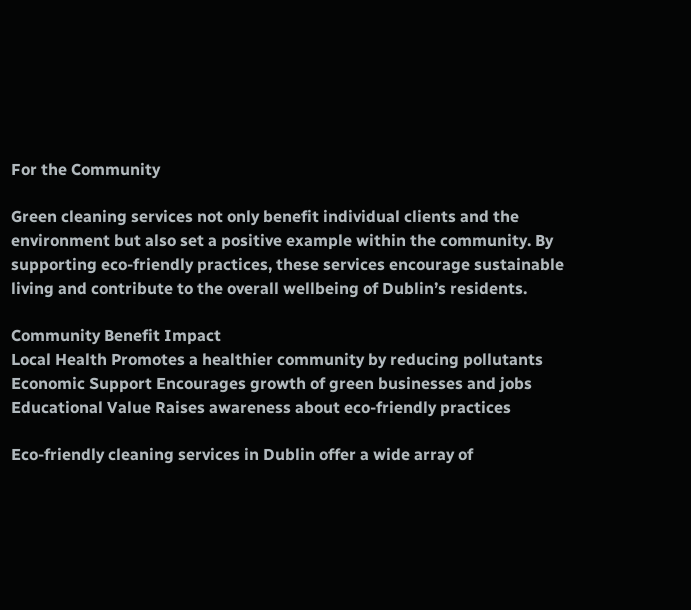For the Community

Green cleaning services not only benefit individual clients and the environment but also set a positive example within the community. By supporting eco-friendly practices, these services encourage sustainable living and contribute to the overall wellbeing of Dublin’s residents.

Community Benefit Impact
Local Health Promotes a healthier community by reducing pollutants
Economic Support Encourages growth of green businesses and jobs
Educational Value Raises awareness about eco-friendly practices

Eco-friendly cleaning services in Dublin offer a wide array of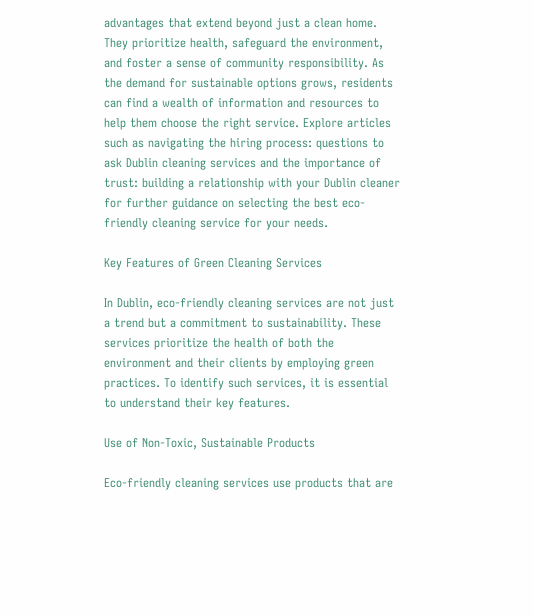advantages that extend beyond just a clean home. They prioritize health, safeguard the environment, and foster a sense of community responsibility. As the demand for sustainable options grows, residents can find a wealth of information and resources to help them choose the right service. Explore articles such as navigating the hiring process: questions to ask Dublin cleaning services and the importance of trust: building a relationship with your Dublin cleaner for further guidance on selecting the best eco-friendly cleaning service for your needs.

Key Features of Green Cleaning Services

In Dublin, eco-friendly cleaning services are not just a trend but a commitment to sustainability. These services prioritize the health of both the environment and their clients by employing green practices. To identify such services, it is essential to understand their key features.

Use of Non-Toxic, Sustainable Products

Eco-friendly cleaning services use products that are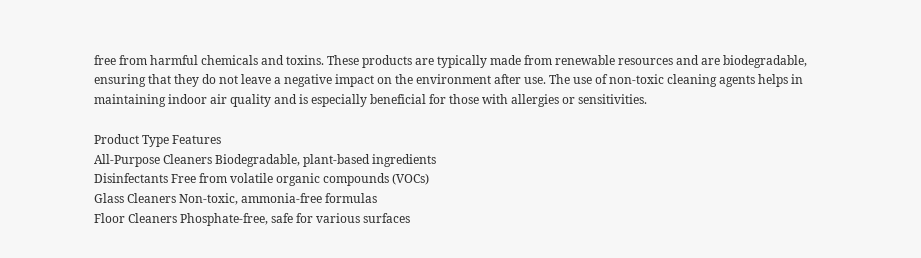free from harmful chemicals and toxins. These products are typically made from renewable resources and are biodegradable, ensuring that they do not leave a negative impact on the environment after use. The use of non-toxic cleaning agents helps in maintaining indoor air quality and is especially beneficial for those with allergies or sensitivities.

Product Type Features
All-Purpose Cleaners Biodegradable, plant-based ingredients
Disinfectants Free from volatile organic compounds (VOCs)
Glass Cleaners Non-toxic, ammonia-free formulas
Floor Cleaners Phosphate-free, safe for various surfaces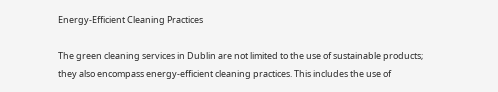Energy-Efficient Cleaning Practices

The green cleaning services in Dublin are not limited to the use of sustainable products; they also encompass energy-efficient cleaning practices. This includes the use of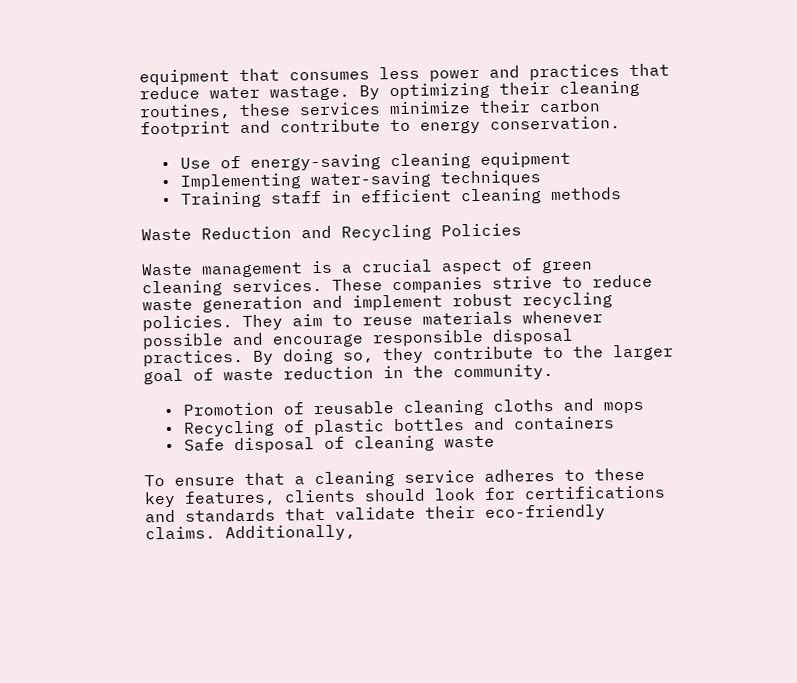equipment that consumes less power and practices that reduce water wastage. By optimizing their cleaning routines, these services minimize their carbon footprint and contribute to energy conservation.

  • Use of energy-saving cleaning equipment
  • Implementing water-saving techniques
  • Training staff in efficient cleaning methods

Waste Reduction and Recycling Policies

Waste management is a crucial aspect of green cleaning services. These companies strive to reduce waste generation and implement robust recycling policies. They aim to reuse materials whenever possible and encourage responsible disposal practices. By doing so, they contribute to the larger goal of waste reduction in the community.

  • Promotion of reusable cleaning cloths and mops
  • Recycling of plastic bottles and containers
  • Safe disposal of cleaning waste

To ensure that a cleaning service adheres to these key features, clients should look for certifications and standards that validate their eco-friendly claims. Additionally,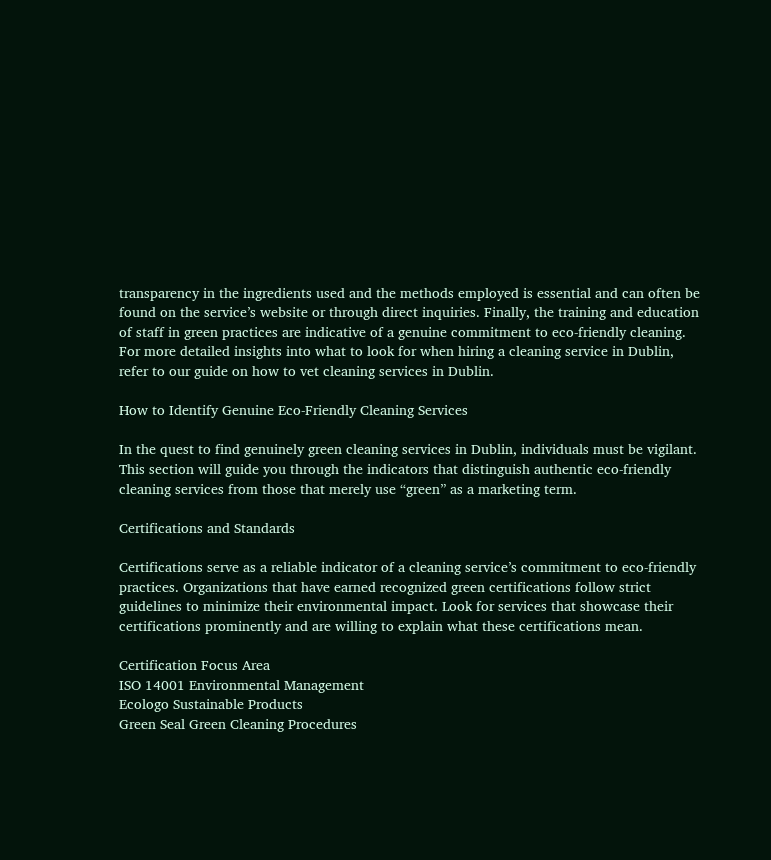transparency in the ingredients used and the methods employed is essential and can often be found on the service’s website or through direct inquiries. Finally, the training and education of staff in green practices are indicative of a genuine commitment to eco-friendly cleaning. For more detailed insights into what to look for when hiring a cleaning service in Dublin, refer to our guide on how to vet cleaning services in Dublin.

How to Identify Genuine Eco-Friendly Cleaning Services

In the quest to find genuinely green cleaning services in Dublin, individuals must be vigilant. This section will guide you through the indicators that distinguish authentic eco-friendly cleaning services from those that merely use “green” as a marketing term.

Certifications and Standards

Certifications serve as a reliable indicator of a cleaning service’s commitment to eco-friendly practices. Organizations that have earned recognized green certifications follow strict guidelines to minimize their environmental impact. Look for services that showcase their certifications prominently and are willing to explain what these certifications mean.

Certification Focus Area
ISO 14001 Environmental Management
Ecologo Sustainable Products
Green Seal Green Cleaning Procedures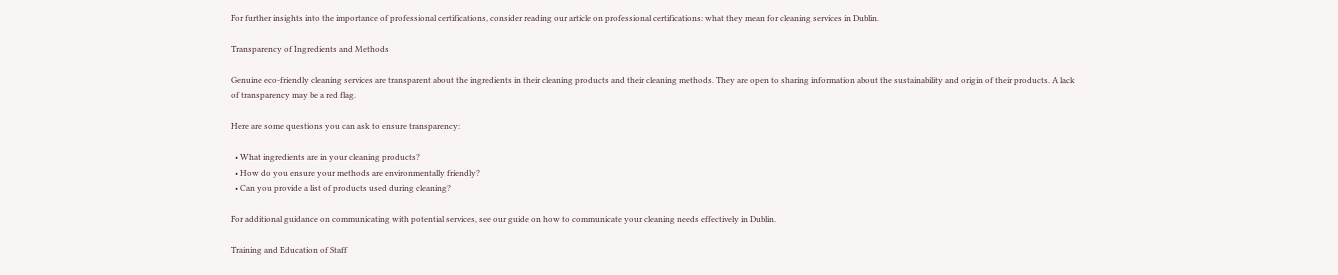For further insights into the importance of professional certifications, consider reading our article on professional certifications: what they mean for cleaning services in Dublin.

Transparency of Ingredients and Methods

Genuine eco-friendly cleaning services are transparent about the ingredients in their cleaning products and their cleaning methods. They are open to sharing information about the sustainability and origin of their products. A lack of transparency may be a red flag.

Here are some questions you can ask to ensure transparency:

  • What ingredients are in your cleaning products?
  • How do you ensure your methods are environmentally friendly?
  • Can you provide a list of products used during cleaning?

For additional guidance on communicating with potential services, see our guide on how to communicate your cleaning needs effectively in Dublin.

Training and Education of Staff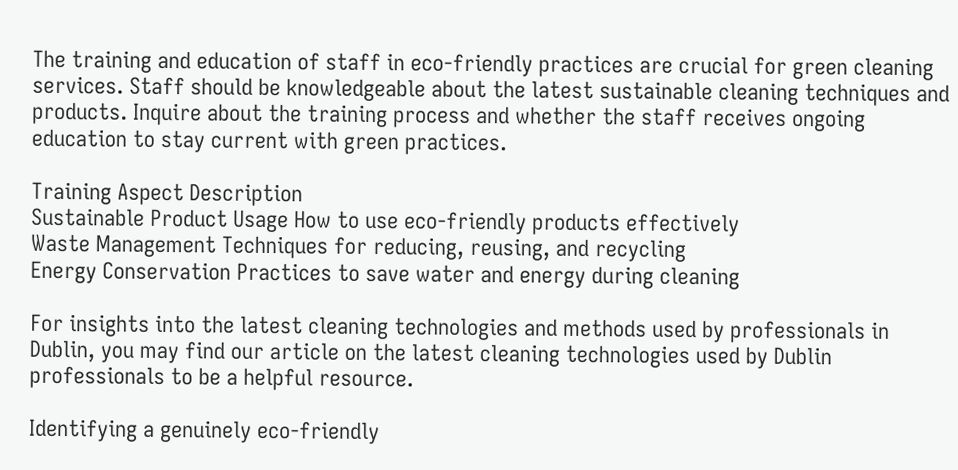The training and education of staff in eco-friendly practices are crucial for green cleaning services. Staff should be knowledgeable about the latest sustainable cleaning techniques and products. Inquire about the training process and whether the staff receives ongoing education to stay current with green practices.

Training Aspect Description
Sustainable Product Usage How to use eco-friendly products effectively
Waste Management Techniques for reducing, reusing, and recycling
Energy Conservation Practices to save water and energy during cleaning

For insights into the latest cleaning technologies and methods used by professionals in Dublin, you may find our article on the latest cleaning technologies used by Dublin professionals to be a helpful resource.

Identifying a genuinely eco-friendly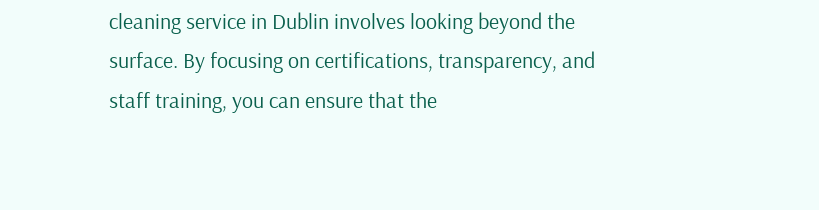cleaning service in Dublin involves looking beyond the surface. By focusing on certifications, transparency, and staff training, you can ensure that the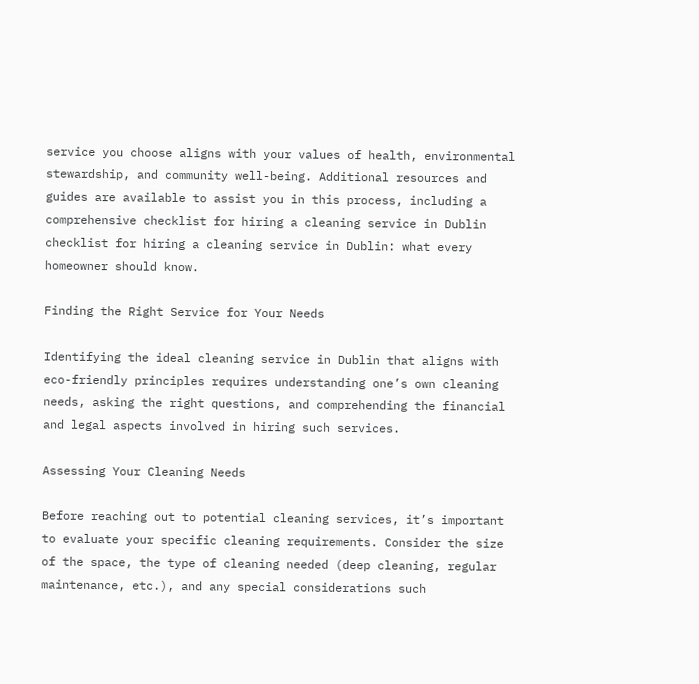service you choose aligns with your values of health, environmental stewardship, and community well-being. Additional resources and guides are available to assist you in this process, including a comprehensive checklist for hiring a cleaning service in Dublin checklist for hiring a cleaning service in Dublin: what every homeowner should know.

Finding the Right Service for Your Needs

Identifying the ideal cleaning service in Dublin that aligns with eco-friendly principles requires understanding one’s own cleaning needs, asking the right questions, and comprehending the financial and legal aspects involved in hiring such services.

Assessing Your Cleaning Needs

Before reaching out to potential cleaning services, it’s important to evaluate your specific cleaning requirements. Consider the size of the space, the type of cleaning needed (deep cleaning, regular maintenance, etc.), and any special considerations such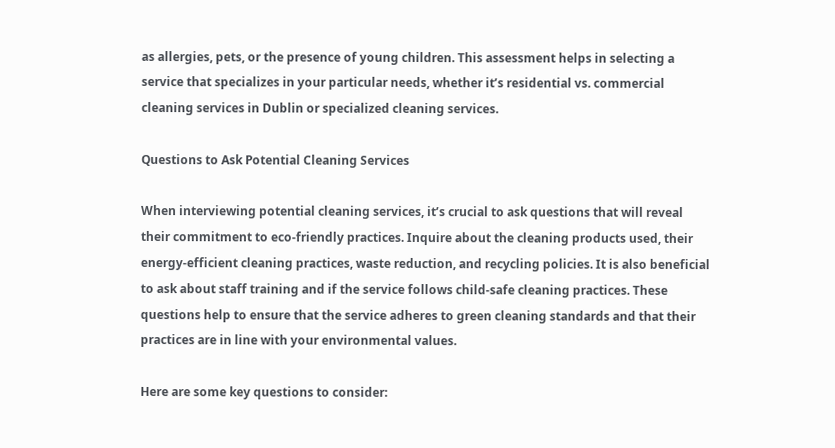as allergies, pets, or the presence of young children. This assessment helps in selecting a service that specializes in your particular needs, whether it’s residential vs. commercial cleaning services in Dublin or specialized cleaning services.

Questions to Ask Potential Cleaning Services

When interviewing potential cleaning services, it’s crucial to ask questions that will reveal their commitment to eco-friendly practices. Inquire about the cleaning products used, their energy-efficient cleaning practices, waste reduction, and recycling policies. It is also beneficial to ask about staff training and if the service follows child-safe cleaning practices. These questions help to ensure that the service adheres to green cleaning standards and that their practices are in line with your environmental values.

Here are some key questions to consider: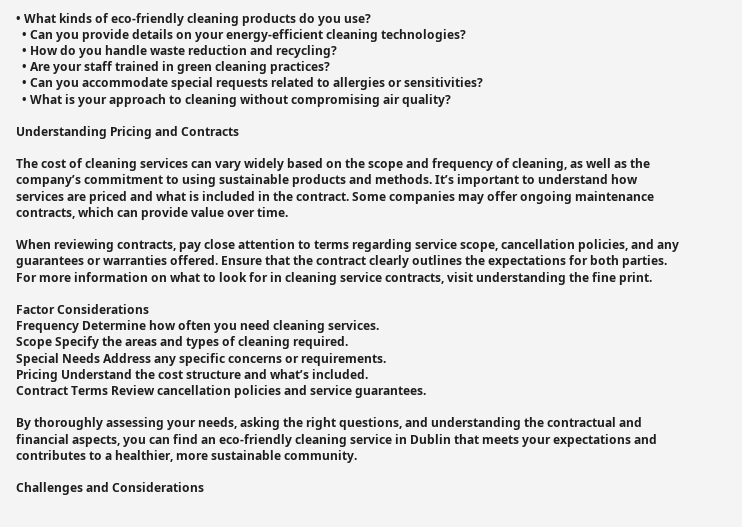• What kinds of eco-friendly cleaning products do you use?
  • Can you provide details on your energy-efficient cleaning technologies?
  • How do you handle waste reduction and recycling?
  • Are your staff trained in green cleaning practices?
  • Can you accommodate special requests related to allergies or sensitivities?
  • What is your approach to cleaning without compromising air quality?

Understanding Pricing and Contracts

The cost of cleaning services can vary widely based on the scope and frequency of cleaning, as well as the company’s commitment to using sustainable products and methods. It’s important to understand how services are priced and what is included in the contract. Some companies may offer ongoing maintenance contracts, which can provide value over time.

When reviewing contracts, pay close attention to terms regarding service scope, cancellation policies, and any guarantees or warranties offered. Ensure that the contract clearly outlines the expectations for both parties. For more information on what to look for in cleaning service contracts, visit understanding the fine print.

Factor Considerations
Frequency Determine how often you need cleaning services.
Scope Specify the areas and types of cleaning required.
Special Needs Address any specific concerns or requirements.
Pricing Understand the cost structure and what’s included.
Contract Terms Review cancellation policies and service guarantees.

By thoroughly assessing your needs, asking the right questions, and understanding the contractual and financial aspects, you can find an eco-friendly cleaning service in Dublin that meets your expectations and contributes to a healthier, more sustainable community.

Challenges and Considerations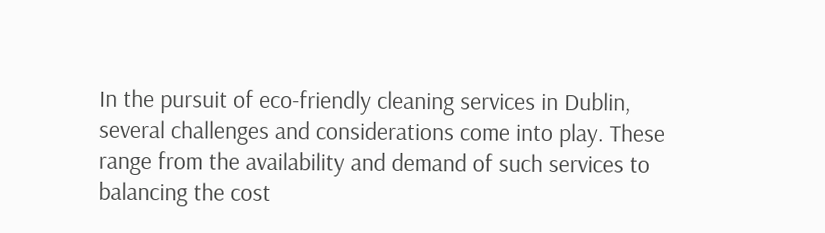In the pursuit of eco-friendly cleaning services in Dublin, several challenges and considerations come into play. These range from the availability and demand of such services to balancing the cost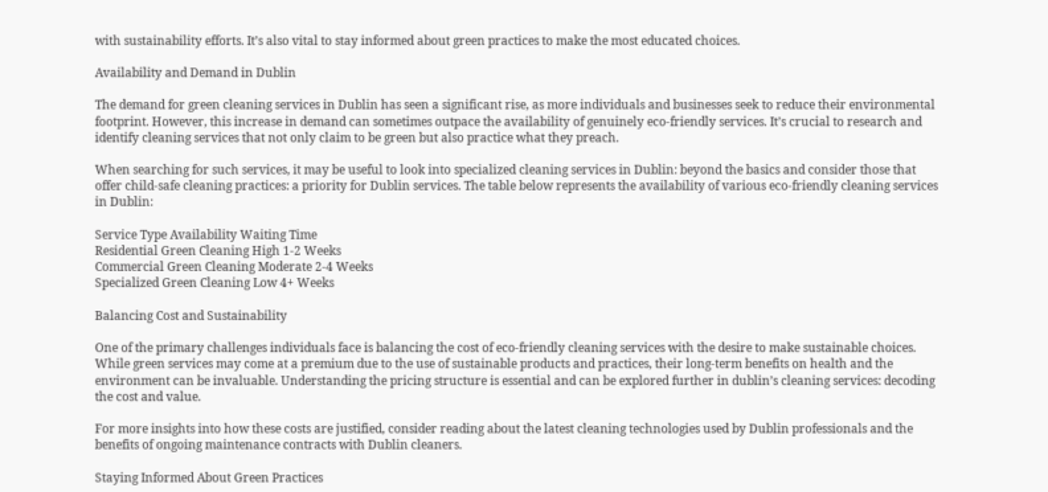with sustainability efforts. It’s also vital to stay informed about green practices to make the most educated choices.

Availability and Demand in Dublin

The demand for green cleaning services in Dublin has seen a significant rise, as more individuals and businesses seek to reduce their environmental footprint. However, this increase in demand can sometimes outpace the availability of genuinely eco-friendly services. It’s crucial to research and identify cleaning services that not only claim to be green but also practice what they preach.

When searching for such services, it may be useful to look into specialized cleaning services in Dublin: beyond the basics and consider those that offer child-safe cleaning practices: a priority for Dublin services. The table below represents the availability of various eco-friendly cleaning services in Dublin:

Service Type Availability Waiting Time
Residential Green Cleaning High 1-2 Weeks
Commercial Green Cleaning Moderate 2-4 Weeks
Specialized Green Cleaning Low 4+ Weeks

Balancing Cost and Sustainability

One of the primary challenges individuals face is balancing the cost of eco-friendly cleaning services with the desire to make sustainable choices. While green services may come at a premium due to the use of sustainable products and practices, their long-term benefits on health and the environment can be invaluable. Understanding the pricing structure is essential and can be explored further in dublin’s cleaning services: decoding the cost and value.

For more insights into how these costs are justified, consider reading about the latest cleaning technologies used by Dublin professionals and the benefits of ongoing maintenance contracts with Dublin cleaners.

Staying Informed About Green Practices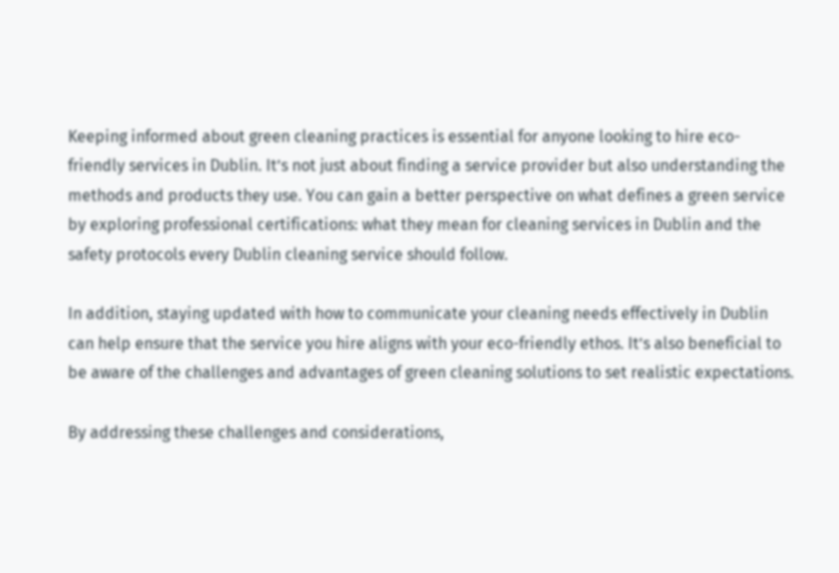Keeping informed about green cleaning practices is essential for anyone looking to hire eco-friendly services in Dublin. It’s not just about finding a service provider but also understanding the methods and products they use. You can gain a better perspective on what defines a green service by exploring professional certifications: what they mean for cleaning services in Dublin and the safety protocols every Dublin cleaning service should follow.

In addition, staying updated with how to communicate your cleaning needs effectively in Dublin can help ensure that the service you hire aligns with your eco-friendly ethos. It’s also beneficial to be aware of the challenges and advantages of green cleaning solutions to set realistic expectations.

By addressing these challenges and considerations,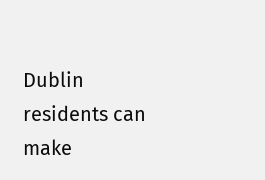Dublin residents can make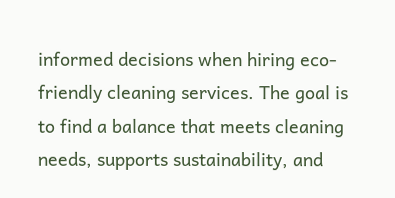informed decisions when hiring eco-friendly cleaning services. The goal is to find a balance that meets cleaning needs, supports sustainability, and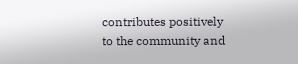contributes positively to the community and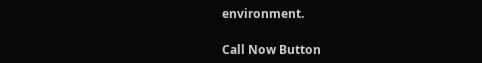environment.

Call Now Button